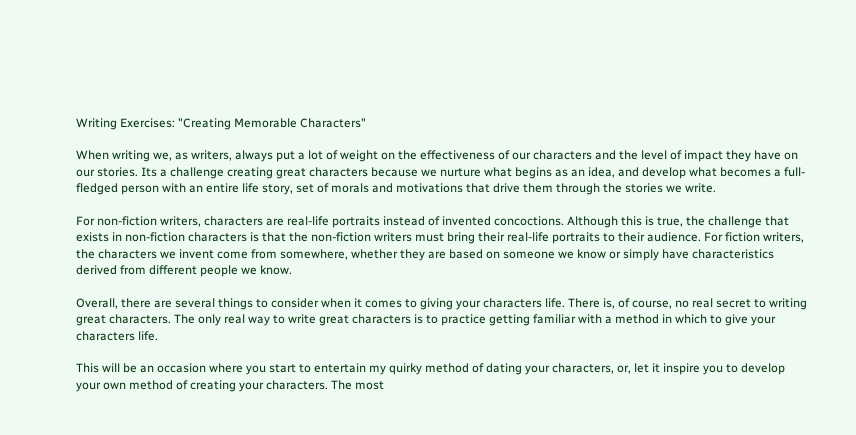Writing Exercises: "Creating Memorable Characters"

When writing we, as writers, always put a lot of weight on the effectiveness of our characters and the level of impact they have on our stories. Its a challenge creating great characters because we nurture what begins as an idea, and develop what becomes a full-fledged person with an entire life story, set of morals and motivations that drive them through the stories we write.

For non-fiction writers, characters are real-life portraits instead of invented concoctions. Although this is true, the challenge that exists in non-fiction characters is that the non-fiction writers must bring their real-life portraits to their audience. For fiction writers, the characters we invent come from somewhere, whether they are based on someone we know or simply have characteristics derived from different people we know.

Overall, there are several things to consider when it comes to giving your characters life. There is, of course, no real secret to writing great characters. The only real way to write great characters is to practice getting familiar with a method in which to give your characters life.

This will be an occasion where you start to entertain my quirky method of dating your characters, or, let it inspire you to develop your own method of creating your characters. The most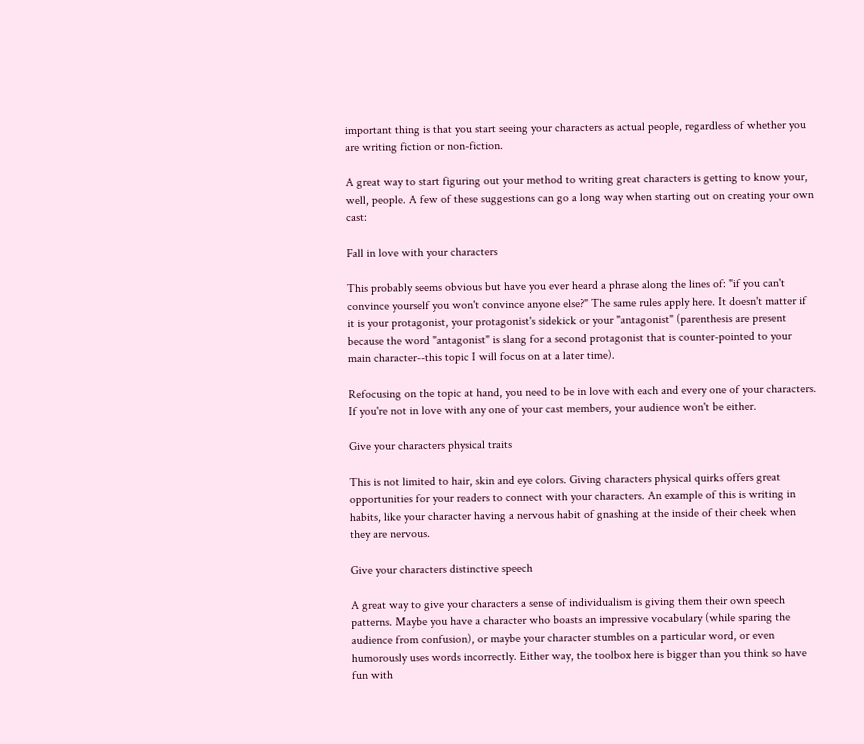important thing is that you start seeing your characters as actual people, regardless of whether you are writing fiction or non-fiction.

A great way to start figuring out your method to writing great characters is getting to know your, well, people. A few of these suggestions can go a long way when starting out on creating your own cast:

Fall in love with your characters

This probably seems obvious but have you ever heard a phrase along the lines of: "if you can't convince yourself you won't convince anyone else?" The same rules apply here. It doesn't matter if it is your protagonist, your protagonist's sidekick or your "antagonist" (parenthesis are present because the word "antagonist" is slang for a second protagonist that is counter-pointed to your main character--this topic I will focus on at a later time).

Refocusing on the topic at hand, you need to be in love with each and every one of your characters. If you're not in love with any one of your cast members, your audience won't be either.

Give your characters physical traits

This is not limited to hair, skin and eye colors. Giving characters physical quirks offers great opportunities for your readers to connect with your characters. An example of this is writing in habits, like your character having a nervous habit of gnashing at the inside of their cheek when they are nervous.

Give your characters distinctive speech

A great way to give your characters a sense of individualism is giving them their own speech patterns. Maybe you have a character who boasts an impressive vocabulary (while sparing the audience from confusion), or maybe your character stumbles on a particular word, or even humorously uses words incorrectly. Either way, the toolbox here is bigger than you think so have fun with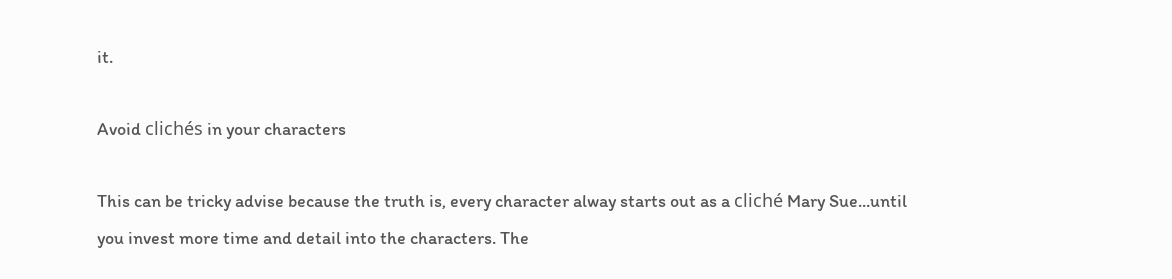it.

Avoid clichés in your characters

This can be tricky advise because the truth is, every character alway starts out as a cliché Mary Sue...until you invest more time and detail into the characters. The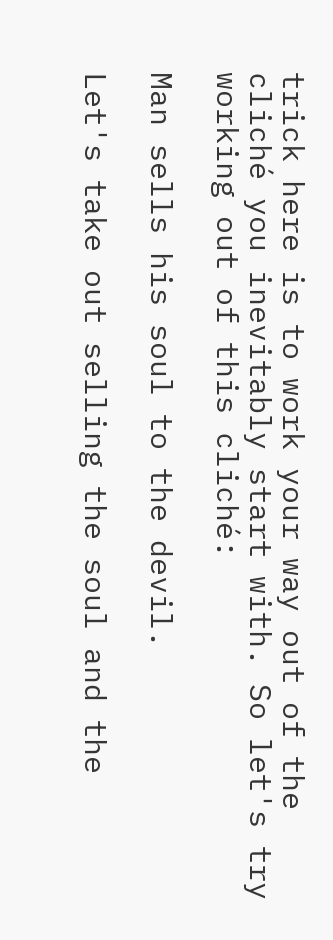trick here is to work your way out of the cliché you inevitably start with. So let's try working out of this cliché:

Man sells his soul to the devil.

Let's take out selling the soul and the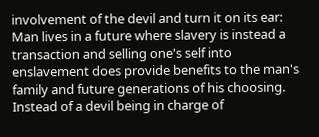involvement of the devil and turn it on its ear: Man lives in a future where slavery is instead a transaction and selling one's self into enslavement does provide benefits to the man's family and future generations of his choosing. Instead of a devil being in charge of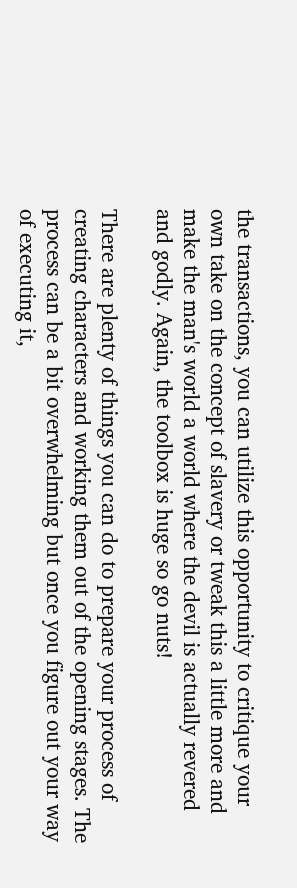the transactions, you can utilize this opportunity to critique your own take on the concept of slavery or tweak this a little more and make the man's world a world where the devil is actually revered and godly. Again, the toolbox is huge so go nuts!

There are plenty of things you can do to prepare your process of creating characters and working them out of the opening stages. The process can be a bit overwhelming but once you figure out your way of executing it,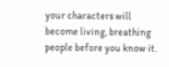your characters will become living, breathing people before you know it.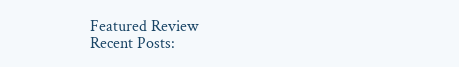Featured Review
Recent Posts: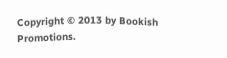Copyright © 2013 by Bookish Promotions.